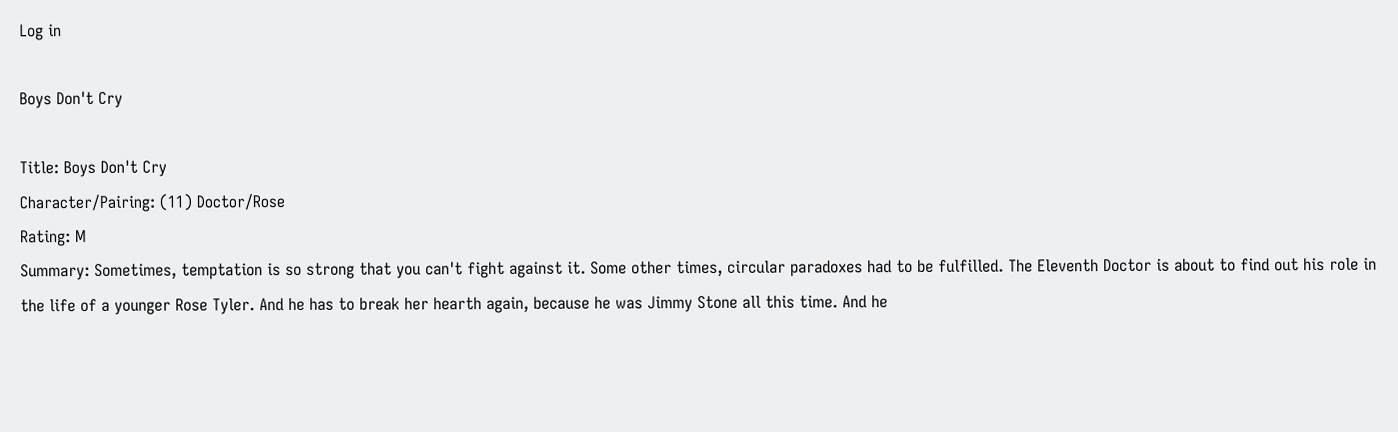Log in

Boys Don't Cry

Title: Boys Don't Cry
Character/Pairing: (11) Doctor/Rose
Rating: M
Summary: Sometimes, temptation is so strong that you can't fight against it. Some other times, circular paradoxes had to be fulfilled. The Eleventh Doctor is about to find out his role in the life of a younger Rose Tyler. And he has to break her hearth again, because he was Jimmy Stone all this time. And he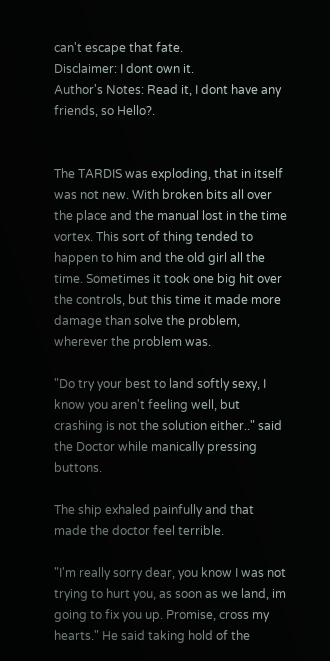can't escape that fate.
Disclaimer: I dont own it.
Author's Notes: Read it, I dont have any friends, so Hello?.


The TARDIS was exploding, that in itself was not new. With broken bits all over the place and the manual lost in the time vortex. This sort of thing tended to happen to him and the old girl all the time. Sometimes it took one big hit over the controls, but this time it made more damage than solve the problem, wherever the problem was.

"Do try your best to land softly sexy, I know you aren't feeling well, but crashing is not the solution either.." said the Doctor while manically pressing buttons.

The ship exhaled painfully and that made the doctor feel terrible.

"I'm really sorry dear, you know I was not trying to hurt you, as soon as we land, im going to fix you up. Promise, cross my hearts." He said taking hold of the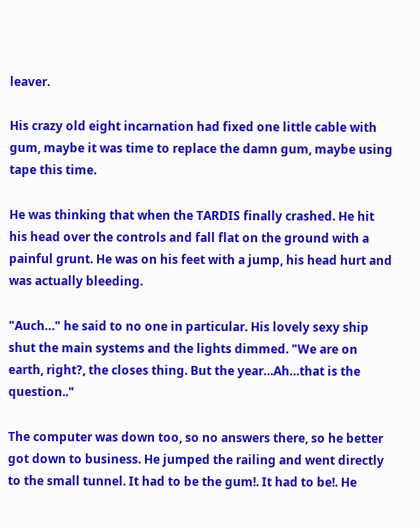leaver.

His crazy old eight incarnation had fixed one little cable with gum, maybe it was time to replace the damn gum, maybe using tape this time.

He was thinking that when the TARDIS finally crashed. He hit his head over the controls and fall flat on the ground with a painful grunt. He was on his feet with a jump, his head hurt and was actually bleeding.

"Auch…" he said to no one in particular. His lovely sexy ship shut the main systems and the lights dimmed. "We are on earth, right?, the closes thing. But the year…Ah…that is the question.."

The computer was down too, so no answers there, so he better got down to business. He jumped the railing and went directly to the small tunnel. It had to be the gum!. It had to be!. He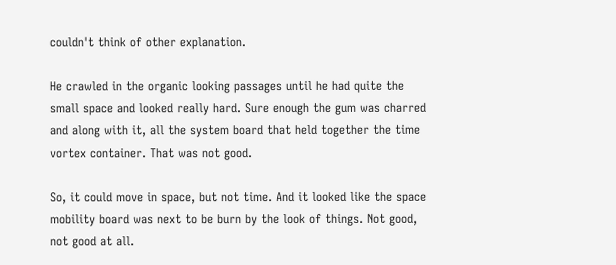couldn't think of other explanation.

He crawled in the organic looking passages until he had quite the small space and looked really hard. Sure enough the gum was charred and along with it, all the system board that held together the time vortex container. That was not good.

So, it could move in space, but not time. And it looked like the space mobility board was next to be burn by the look of things. Not good, not good at all.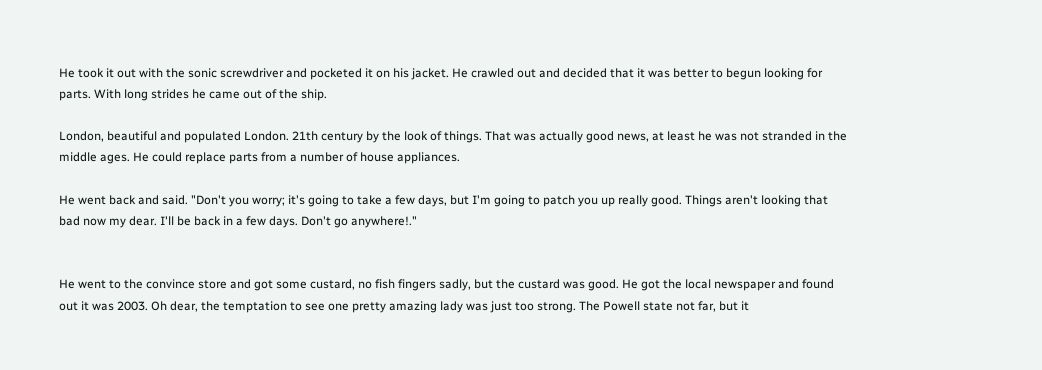He took it out with the sonic screwdriver and pocketed it on his jacket. He crawled out and decided that it was better to begun looking for parts. With long strides he came out of the ship.

London, beautiful and populated London. 21th century by the look of things. That was actually good news, at least he was not stranded in the middle ages. He could replace parts from a number of house appliances.

He went back and said. "Don't you worry; it's going to take a few days, but I'm going to patch you up really good. Things aren't looking that bad now my dear. I'll be back in a few days. Don't go anywhere!."


He went to the convince store and got some custard, no fish fingers sadly, but the custard was good. He got the local newspaper and found out it was 2003. Oh dear, the temptation to see one pretty amazing lady was just too strong. The Powell state not far, but it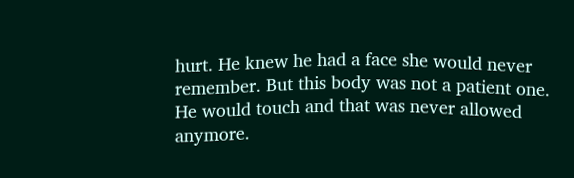hurt. He knew he had a face she would never remember. But this body was not a patient one. He would touch and that was never allowed anymore.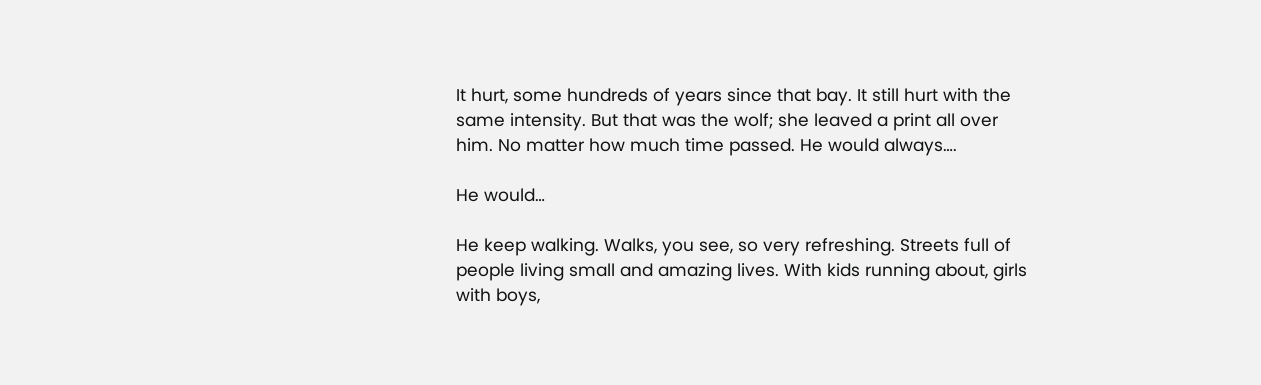It hurt, some hundreds of years since that bay. It still hurt with the same intensity. But that was the wolf; she leaved a print all over him. No matter how much time passed. He would always….

He would…

He keep walking. Walks, you see, so very refreshing. Streets full of people living small and amazing lives. With kids running about, girls with boys,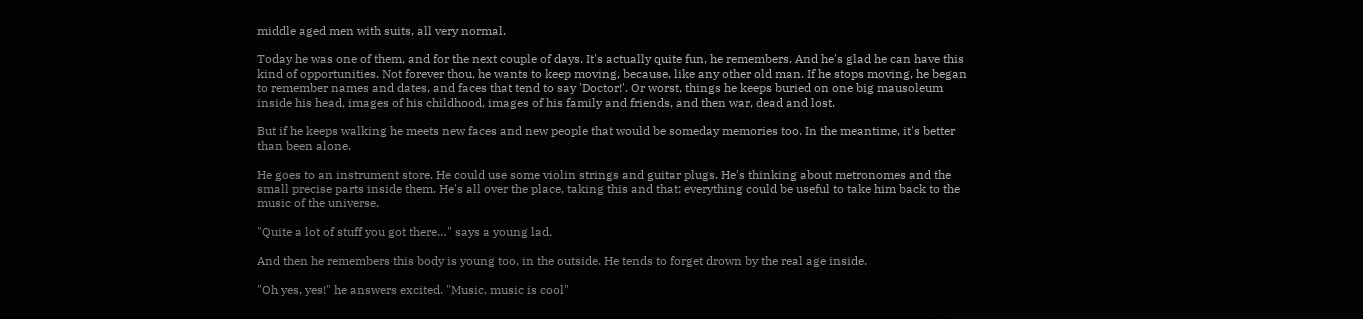middle aged men with suits, all very normal.

Today he was one of them, and for the next couple of days. It's actually quite fun, he remembers. And he's glad he can have this kind of opportunities. Not forever thou, he wants to keep moving, because, like any other old man. If he stops moving, he began to remember names and dates, and faces that tend to say 'Doctor!'. Or worst, things he keeps buried on one big mausoleum inside his head, images of his childhood, images of his family and friends, and then war, dead and lost.

But if he keeps walking he meets new faces and new people that would be someday memories too. In the meantime, it's better than been alone.

He goes to an instrument store. He could use some violin strings and guitar plugs. He's thinking about metronomes and the small precise parts inside them. He's all over the place, taking this and that; everything could be useful to take him back to the music of the universe.

"Quite a lot of stuff you got there…" says a young lad.

And then he remembers this body is young too, in the outside. He tends to forget drown by the real age inside.

"Oh yes, yes!" he answers excited. "Music, music is cool"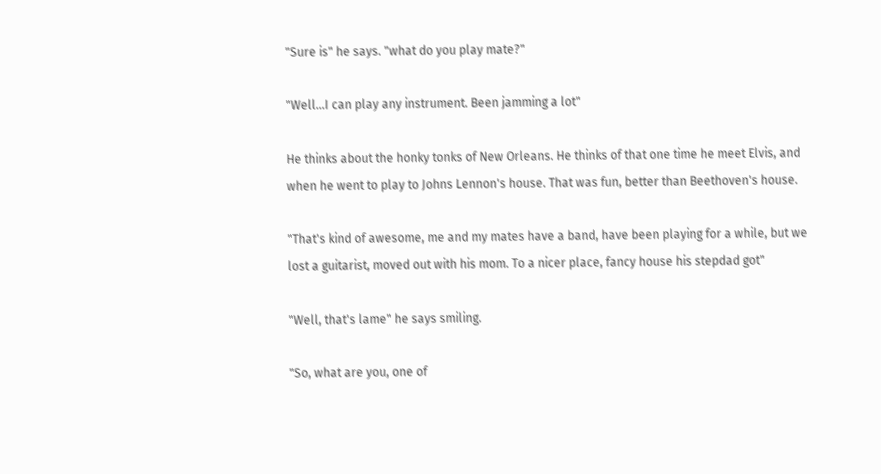"Sure is" he says. "what do you play mate?"

"Well…I can play any instrument. Been jamming a lot"

He thinks about the honky tonks of New Orleans. He thinks of that one time he meet Elvis, and when he went to play to Johns Lennon's house. That was fun, better than Beethoven's house.

"That's kind of awesome, me and my mates have a band, have been playing for a while, but we lost a guitarist, moved out with his mom. To a nicer place, fancy house his stepdad got"

"Well, that's lame" he says smiling.

"So, what are you, one of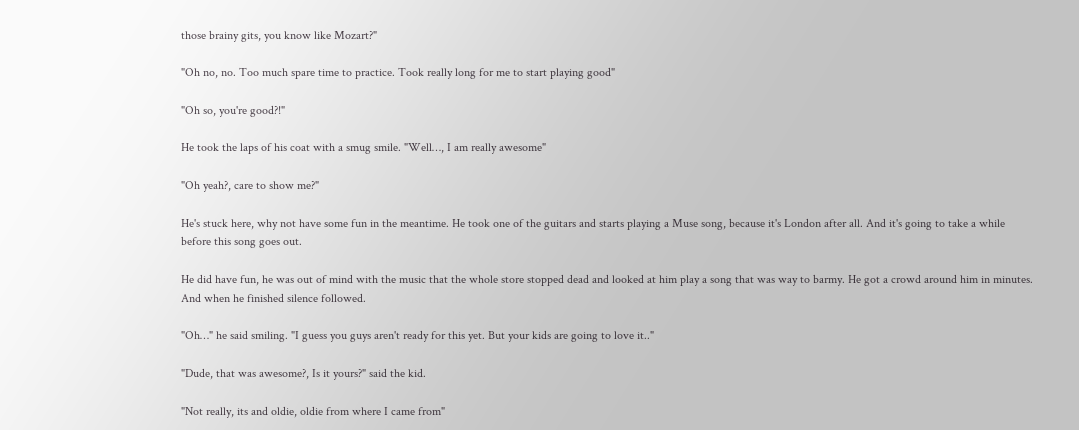those brainy gits, you know like Mozart?"

"Oh no, no. Too much spare time to practice. Took really long for me to start playing good"

"Oh so, you're good?!"

He took the laps of his coat with a smug smile. "Well…, I am really awesome"

"Oh yeah?, care to show me?"

He's stuck here, why not have some fun in the meantime. He took one of the guitars and starts playing a Muse song, because it's London after all. And it's going to take a while before this song goes out.

He did have fun, he was out of mind with the music that the whole store stopped dead and looked at him play a song that was way to barmy. He got a crowd around him in minutes. And when he finished silence followed.

"Oh…" he said smiling. "I guess you guys aren't ready for this yet. But your kids are going to love it.."

"Dude, that was awesome?, Is it yours?" said the kid.

"Not really, its and oldie, oldie from where I came from"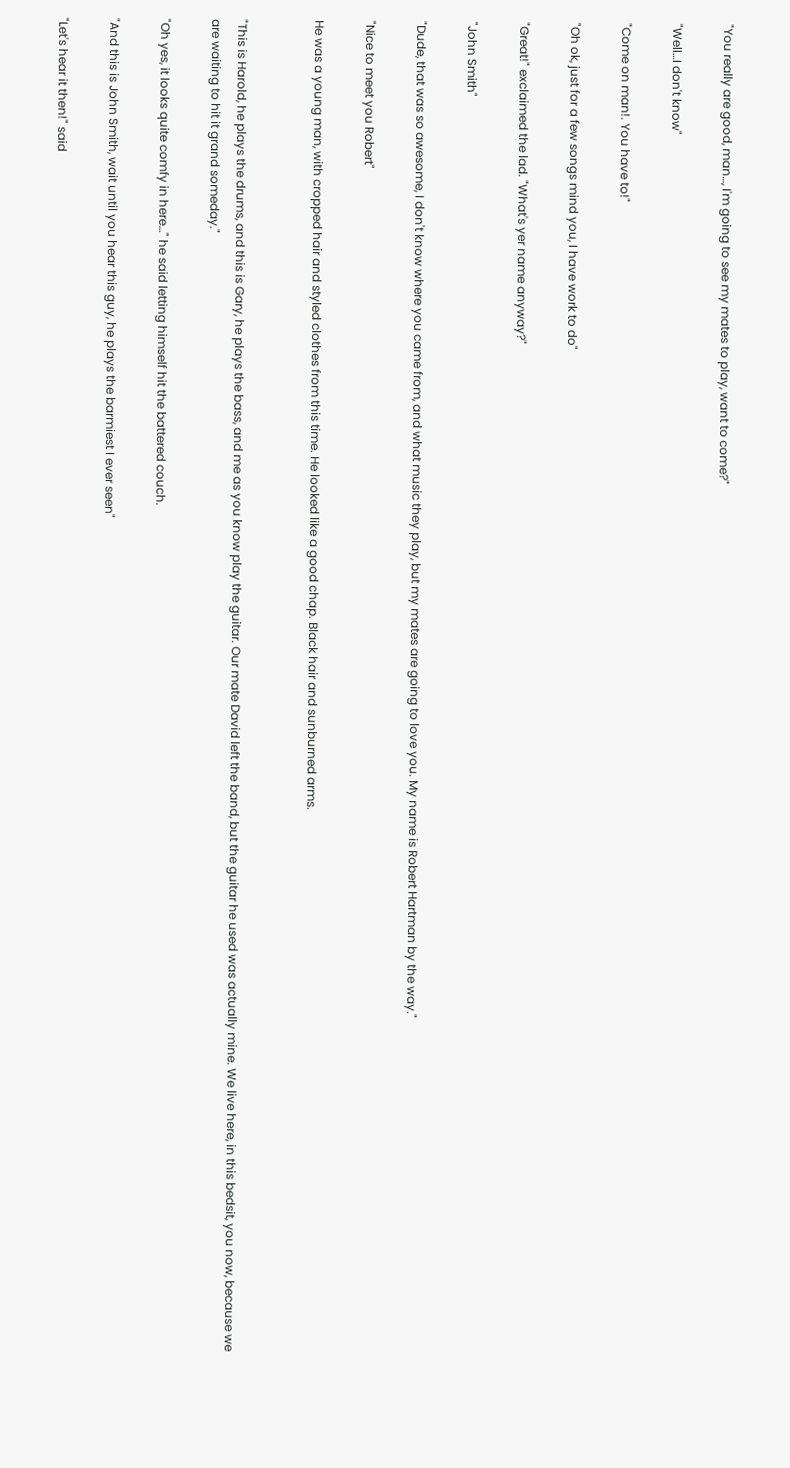"You really are good, man…, I'm going to see my mates to play, want to come?"

"Well…I don't know"

"Come on man!. You have to!"

"Oh ok, just for a few songs mind you, I have work to do"

"Great!" exclaimed the lad. "What's yer name anyway?"

"John Smith"

"Dude, that was so awesome, I don't know where you came from, and what music they play, but my mates are going to love you. My name is Robert Hartman by the way."

"Nice to meet you Robert"

He was a young man, with cropped hair and styled clothes from this time. He looked like a good chap. Black hair and sunburned arms.


"This is Harold, he plays the drums, and this is Gary, he plays the bass, and me as you know play the guitar. Our mate David left the band, but the guitar he used was actually mine. We live here, in this bedsit, you now, because we are waiting to hit it grand someday."

"Oh yes, it looks quite comfy in here…" he said letting himself hit the battered couch.

"And this is John Smith, wait until you hear this guy, he plays the barmiest I ever seen"

"Let's hear it then!" said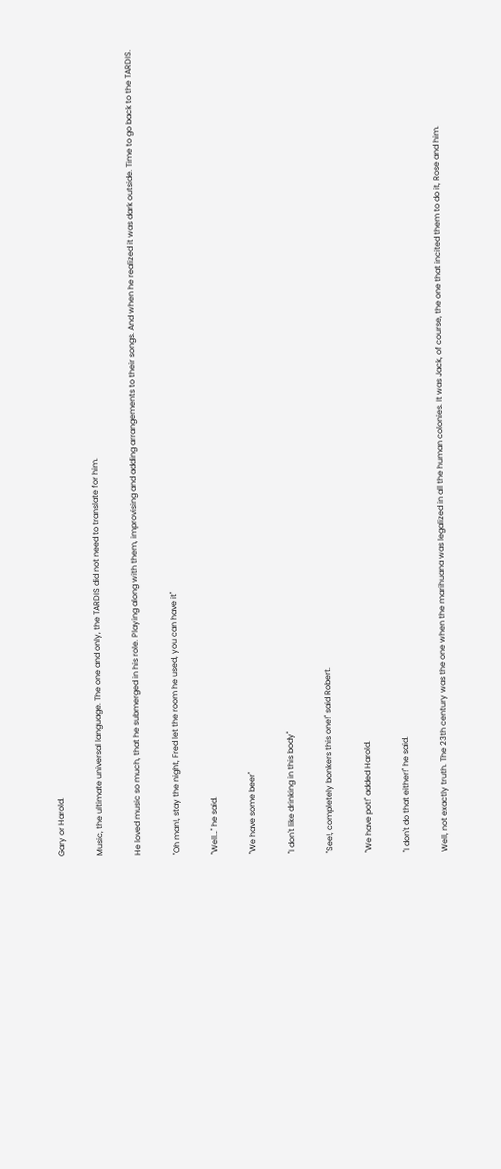Gary or Harold.

Music, the ultimate universal language. The one and only, the TARDIS did not need to translate for him.

He loved music so much, that he submerged in his role. Playing along with them, improvising and adding arrangements to their songs. And when he realized it was dark outside. Time to go back to the TARDIS.

"Oh man!, stay the night, Fred let the room he used, you can have it"

"Well…" he said.

"We have some beer"

"I don't like drinking in this body"

"See!, completely bonkers this one!" said Robert.

"We have pot!" added Harold.

"I don't do that either!" he said.

Well, not exactly truth. The 23th century was the one when the marihuana was legalized in all the human colonies. It was Jack, of course, the one that incited them to do it, Rose and him.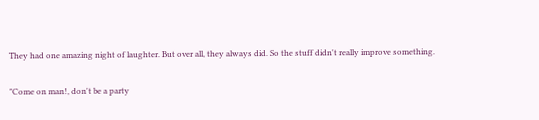They had one amazing night of laughter. But over all, they always did. So the stuff didn't really improve something.

"Come on man!, don't be a party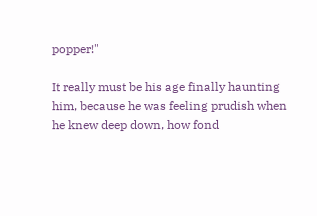popper!"

It really must be his age finally haunting him, because he was feeling prudish when he knew deep down, how fond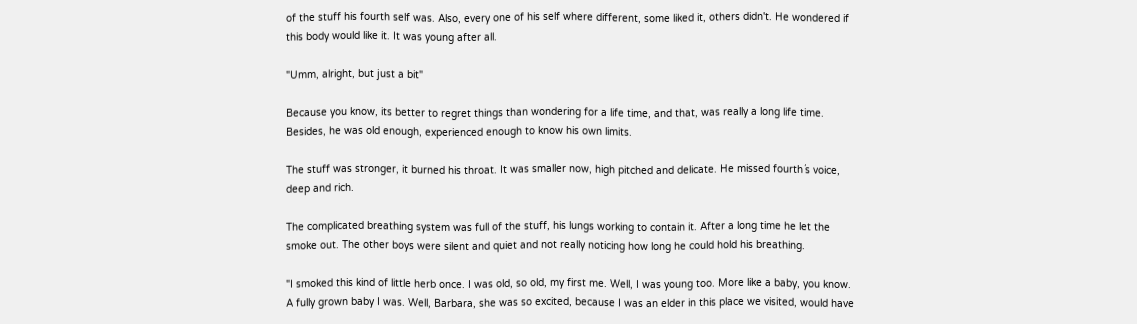of the stuff his fourth self was. Also, every one of his self where different, some liked it, others didn't. He wondered if this body would like it. It was young after all.

"Umm, alright, but just a bit"

Because you know, its better to regret things than wondering for a life time, and that, was really a long life time. Besides, he was old enough, experienced enough to know his own limits.

The stuff was stronger, it burned his throat. It was smaller now, high pitched and delicate. He missed fourth´s voice, deep and rich.

The complicated breathing system was full of the stuff, his lungs working to contain it. After a long time he let the smoke out. The other boys were silent and quiet and not really noticing how long he could hold his breathing.

"I smoked this kind of little herb once. I was old, so old, my first me. Well, I was young too. More like a baby, you know. A fully grown baby I was. Well, Barbara, she was so excited, because I was an elder in this place we visited, would have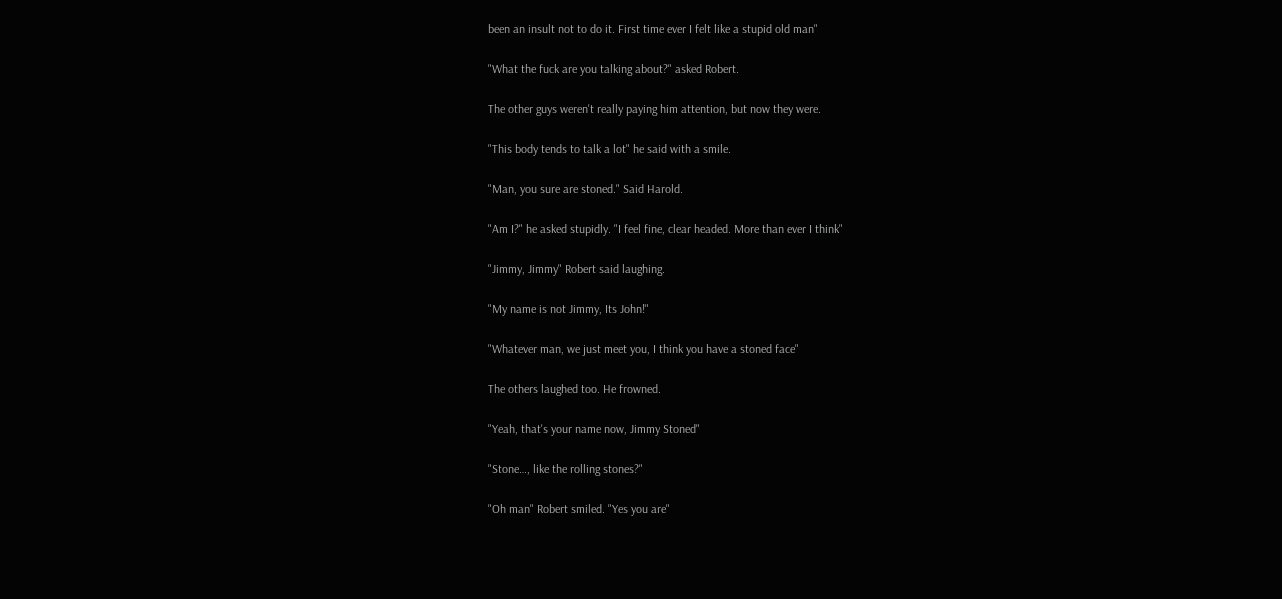been an insult not to do it. First time ever I felt like a stupid old man"

"What the fuck are you talking about?" asked Robert.

The other guys weren't really paying him attention, but now they were.

"This body tends to talk a lot" he said with a smile.

"Man, you sure are stoned." Said Harold.

"Am I?" he asked stupidly. "I feel fine, clear headed. More than ever I think"

"Jimmy, Jimmy" Robert said laughing.

"My name is not Jimmy, Its John!"

"Whatever man, we just meet you, I think you have a stoned face"

The others laughed too. He frowned.

"Yeah, that's your name now, Jimmy Stoned"

"Stone…, like the rolling stones?"

"Oh man" Robert smiled. "Yes you are"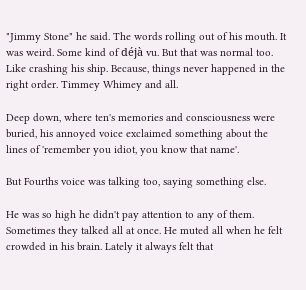"Jimmy Stone" he said. The words rolling out of his mouth. It was weird. Some kind of déjà vu. But that was normal too. Like crashing his ship. Because, things never happened in the right order. Timmey Whimey and all.

Deep down, where ten's memories and consciousness were buried, his annoyed voice exclaimed something about the lines of 'remember you idiot, you know that name'.

But Fourths voice was talking too, saying something else.

He was so high he didn't pay attention to any of them. Sometimes they talked all at once. He muted all when he felt crowded in his brain. Lately it always felt that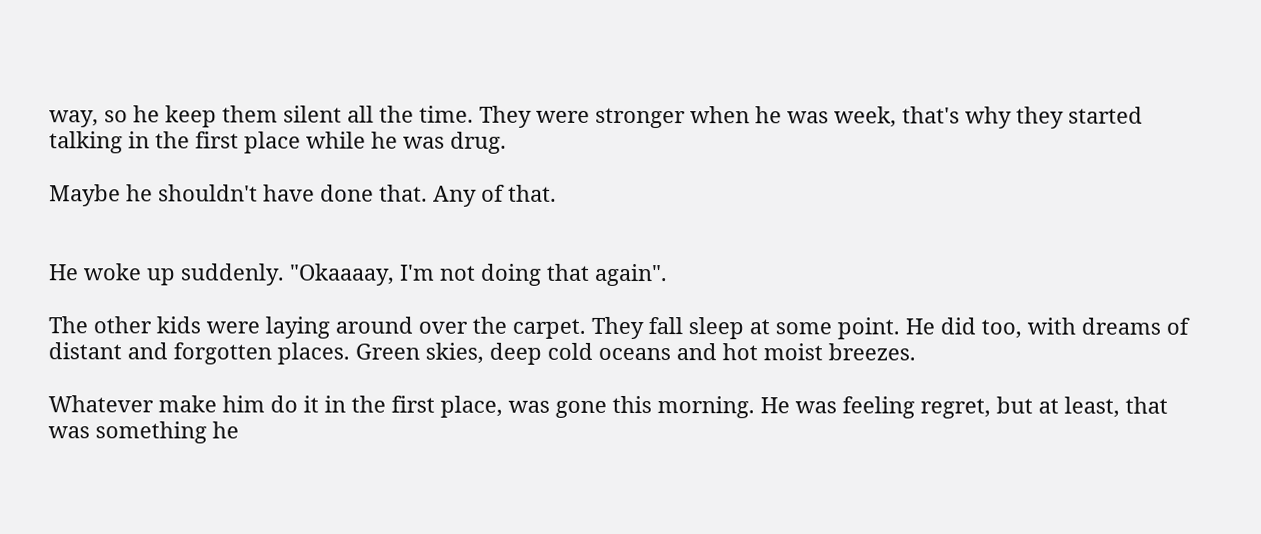way, so he keep them silent all the time. They were stronger when he was week, that's why they started talking in the first place while he was drug.

Maybe he shouldn't have done that. Any of that.


He woke up suddenly. "Okaaaay, I'm not doing that again".

The other kids were laying around over the carpet. They fall sleep at some point. He did too, with dreams of distant and forgotten places. Green skies, deep cold oceans and hot moist breezes.

Whatever make him do it in the first place, was gone this morning. He was feeling regret, but at least, that was something he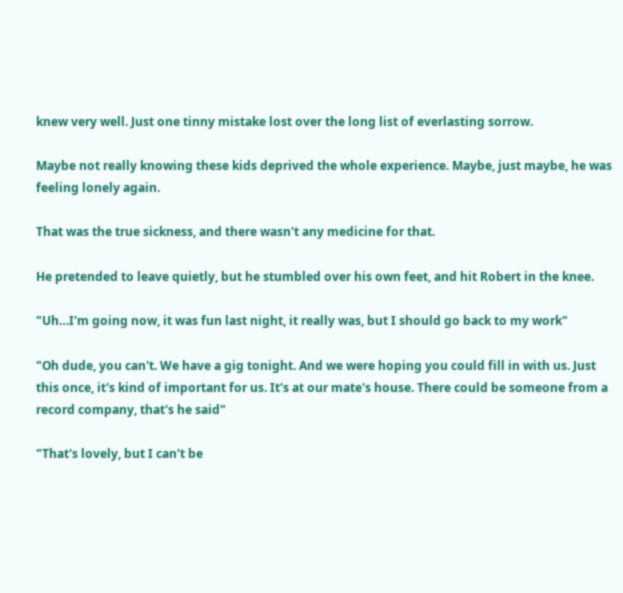knew very well. Just one tinny mistake lost over the long list of everlasting sorrow.

Maybe not really knowing these kids deprived the whole experience. Maybe, just maybe, he was feeling lonely again.

That was the true sickness, and there wasn't any medicine for that.

He pretended to leave quietly, but he stumbled over his own feet, and hit Robert in the knee.

"Uh…I'm going now, it was fun last night, it really was, but I should go back to my work"

"Oh dude, you can't. We have a gig tonight. And we were hoping you could fill in with us. Just this once, it's kind of important for us. It's at our mate's house. There could be someone from a record company, that's he said"

"That's lovely, but I can't be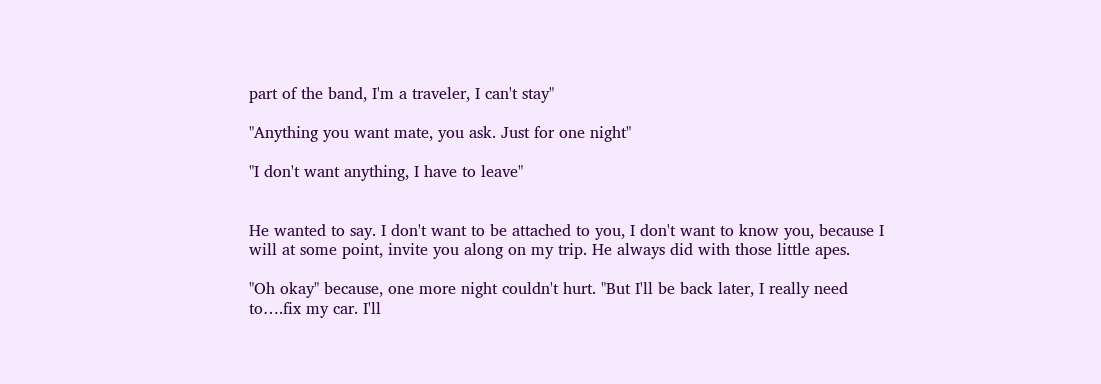part of the band, I'm a traveler, I can't stay"

"Anything you want mate, you ask. Just for one night"

"I don't want anything, I have to leave"


He wanted to say. I don't want to be attached to you, I don't want to know you, because I will at some point, invite you along on my trip. He always did with those little apes.

"Oh okay" because, one more night couldn't hurt. "But I'll be back later, I really need to….fix my car. I'll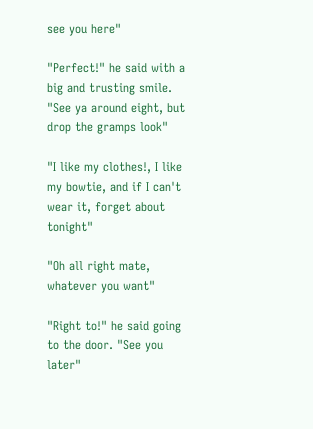see you here"

"Perfect!" he said with a big and trusting smile. "See ya around eight, but drop the gramps look"

"I like my clothes!, I like my bowtie, and if I can't wear it, forget about tonight"

"Oh all right mate, whatever you want"

"Right to!" he said going to the door. "See you later"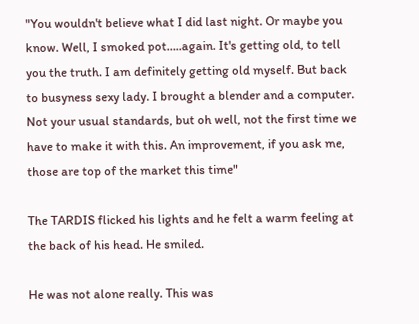"You wouldn't believe what I did last night. Or maybe you know. Well, I smoked pot…..again. It's getting old, to tell you the truth. I am definitely getting old myself. But back to busyness sexy lady. I brought a blender and a computer. Not your usual standards, but oh well, not the first time we have to make it with this. An improvement, if you ask me, those are top of the market this time"

The TARDIS flicked his lights and he felt a warm feeling at the back of his head. He smiled.

He was not alone really. This was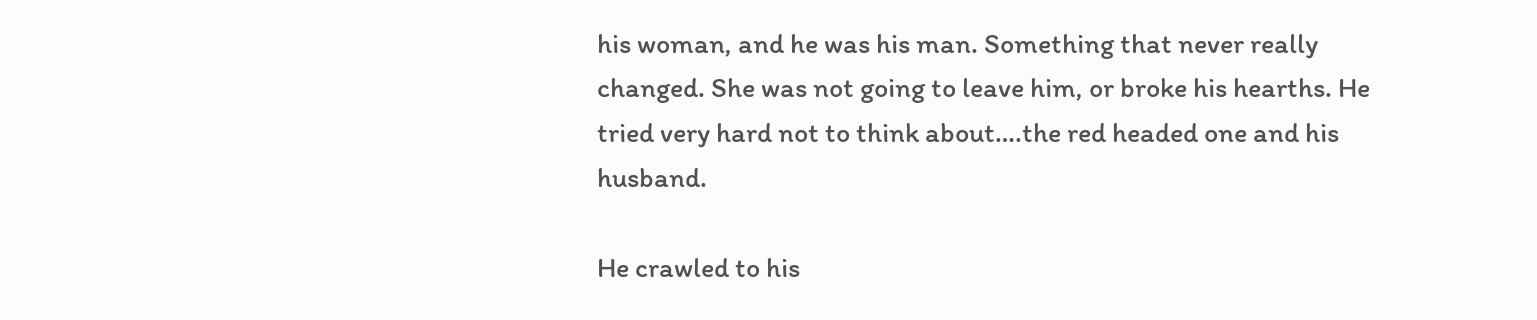his woman, and he was his man. Something that never really changed. She was not going to leave him, or broke his hearths. He tried very hard not to think about….the red headed one and his husband.

He crawled to his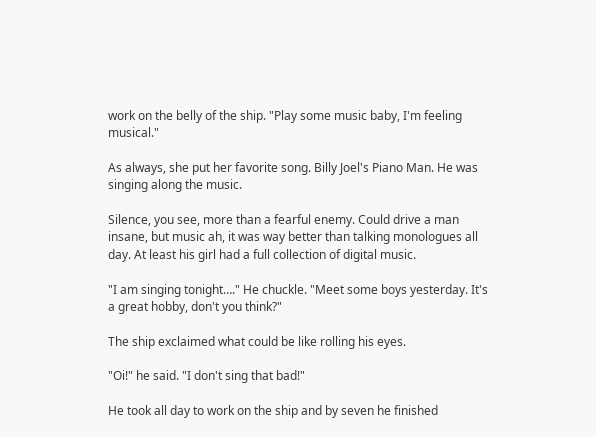work on the belly of the ship. "Play some music baby, I'm feeling musical."

As always, she put her favorite song. Billy Joel's Piano Man. He was singing along the music.

Silence, you see, more than a fearful enemy. Could drive a man insane, but music ah, it was way better than talking monologues all day. At least his girl had a full collection of digital music.

"I am singing tonight…." He chuckle. "Meet some boys yesterday. It's a great hobby, don't you think?"

The ship exclaimed what could be like rolling his eyes.

"Oi!" he said. "I don't sing that bad!"

He took all day to work on the ship and by seven he finished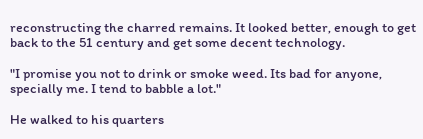reconstructing the charred remains. It looked better, enough to get back to the 51 century and get some decent technology.

"I promise you not to drink or smoke weed. Its bad for anyone, specially me. I tend to babble a lot."

He walked to his quarters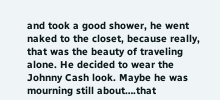and took a good shower, he went naked to the closet, because really, that was the beauty of traveling alone. He decided to wear the Johnny Cash look. Maybe he was mourning still about….that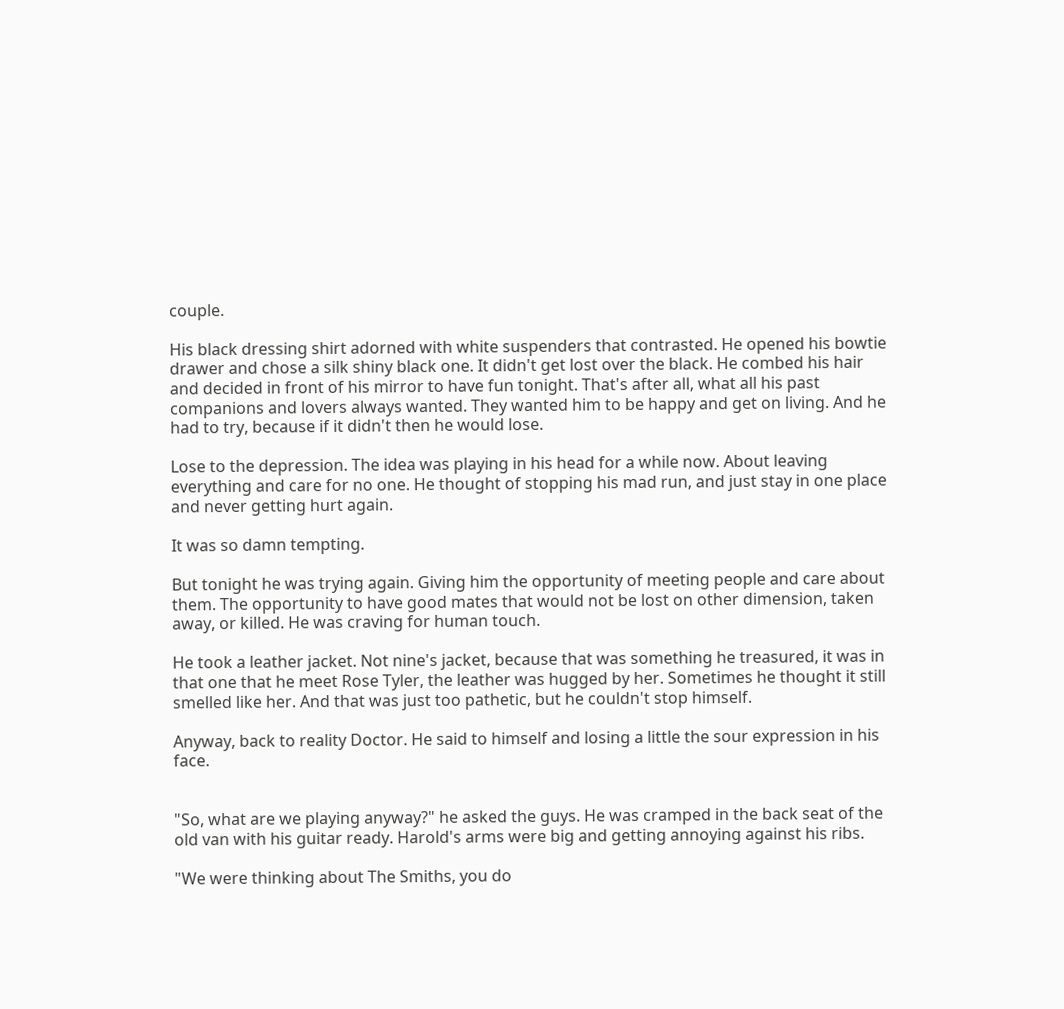couple.

His black dressing shirt adorned with white suspenders that contrasted. He opened his bowtie drawer and chose a silk shiny black one. It didn't get lost over the black. He combed his hair and decided in front of his mirror to have fun tonight. That's after all, what all his past companions and lovers always wanted. They wanted him to be happy and get on living. And he had to try, because if it didn't then he would lose.

Lose to the depression. The idea was playing in his head for a while now. About leaving everything and care for no one. He thought of stopping his mad run, and just stay in one place and never getting hurt again.

It was so damn tempting.

But tonight he was trying again. Giving him the opportunity of meeting people and care about them. The opportunity to have good mates that would not be lost on other dimension, taken away, or killed. He was craving for human touch.

He took a leather jacket. Not nine's jacket, because that was something he treasured, it was in that one that he meet Rose Tyler, the leather was hugged by her. Sometimes he thought it still smelled like her. And that was just too pathetic, but he couldn't stop himself.

Anyway, back to reality Doctor. He said to himself and losing a little the sour expression in his face.


"So, what are we playing anyway?" he asked the guys. He was cramped in the back seat of the old van with his guitar ready. Harold's arms were big and getting annoying against his ribs.

"We were thinking about The Smiths, you do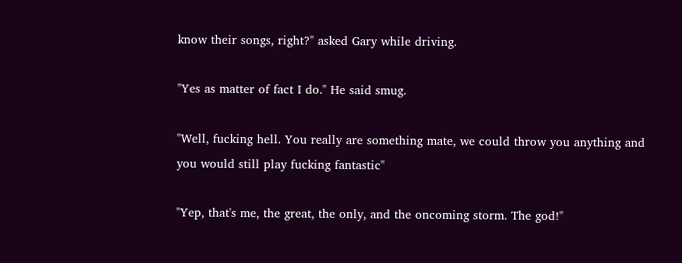know their songs, right?" asked Gary while driving.

"Yes as matter of fact I do." He said smug.

"Well, fucking hell. You really are something mate, we could throw you anything and you would still play fucking fantastic"

"Yep, that's me, the great, the only, and the oncoming storm. The god!"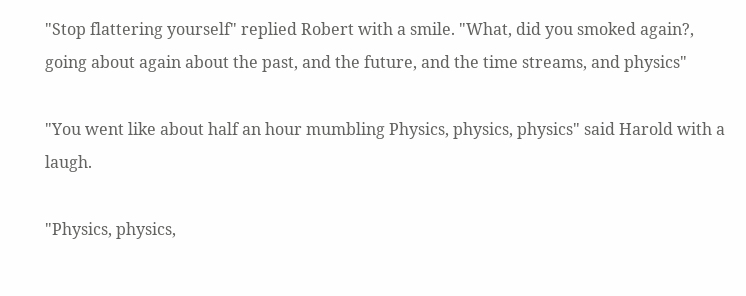"Stop flattering yourself" replied Robert with a smile. "What, did you smoked again?, going about again about the past, and the future, and the time streams, and physics"

"You went like about half an hour mumbling Physics, physics, physics" said Harold with a laugh.

"Physics, physics,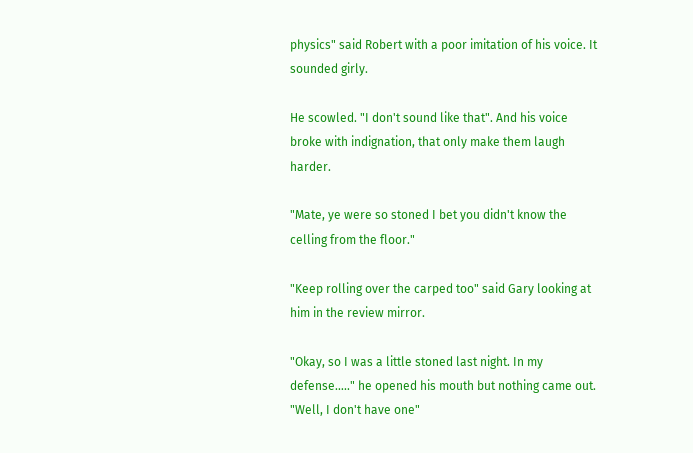physics" said Robert with a poor imitation of his voice. It sounded girly.

He scowled. "I don't sound like that". And his voice broke with indignation, that only make them laugh harder.

"Mate, ye were so stoned I bet you didn't know the celling from the floor."

"Keep rolling over the carped too" said Gary looking at him in the review mirror.

"Okay, so I was a little stoned last night. In my defense….." he opened his mouth but nothing came out. "Well, I don't have one"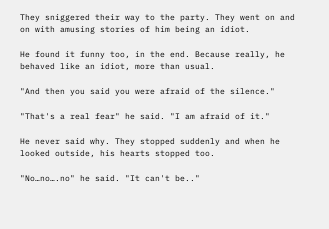They sniggered their way to the party. They went on and on with amusing stories of him being an idiot.

He found it funny too, in the end. Because really, he behaved like an idiot, more than usual.

"And then you said you were afraid of the silence."

"That's a real fear" he said. "I am afraid of it."

He never said why. They stopped suddenly and when he looked outside, his hearts stopped too.

"No…no….no" he said. "It can't be.."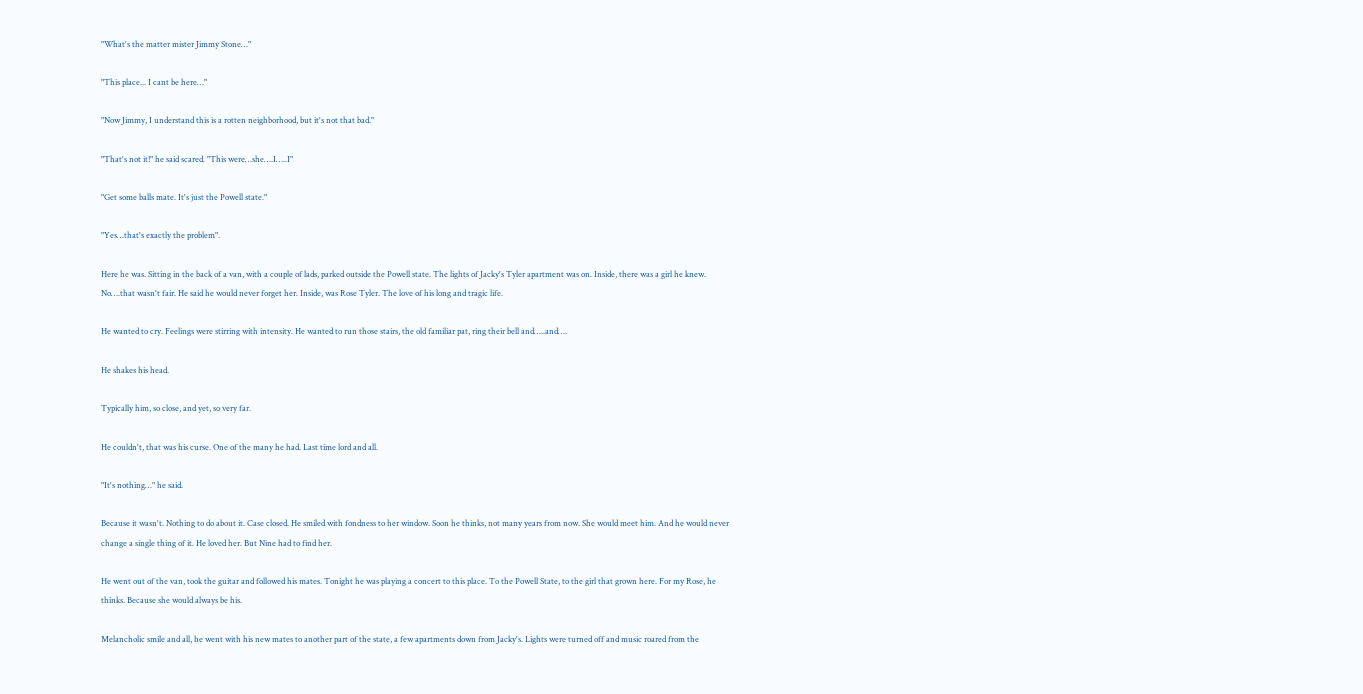"What's the matter mister Jimmy Stone…"

"This place... I cant be here…"

"Now Jimmy, I understand this is a rotten neighborhood, but it's not that bad."

"That's not it!" he said scared. "This were…she….I…..I"

"Get some balls mate. It's just the Powell state."

"Yes…that's exactly the problem".

Here he was. Sitting in the back of a van, with a couple of lads, parked outside the Powell state. The lights of Jacky's Tyler apartment was on. Inside, there was a girl he knew. No….that wasn't fair. He said he would never forget her. Inside, was Rose Tyler. The love of his long and tragic life.

He wanted to cry. Feelings were stirring with intensity. He wanted to run those stairs, the old familiar pat, ring their bell and…..and….

He shakes his head.

Typically him, so close, and yet, so very far.

He couldn't, that was his curse. One of the many he had. Last time lord and all.

"It's nothing…" he said.

Because it wasn't. Nothing to do about it. Case closed. He smiled with fondness to her window. Soon he thinks, not many years from now. She would meet him. And he would never change a single thing of it. He loved her. But Nine had to find her.

He went out of the van, took the guitar and followed his mates. Tonight he was playing a concert to this place. To the Powell State, to the girl that grown here. For my Rose, he thinks. Because she would always be his.

Melancholic smile and all, he went with his new mates to another part of the state, a few apartments down from Jacky's. Lights were turned off and music roared from the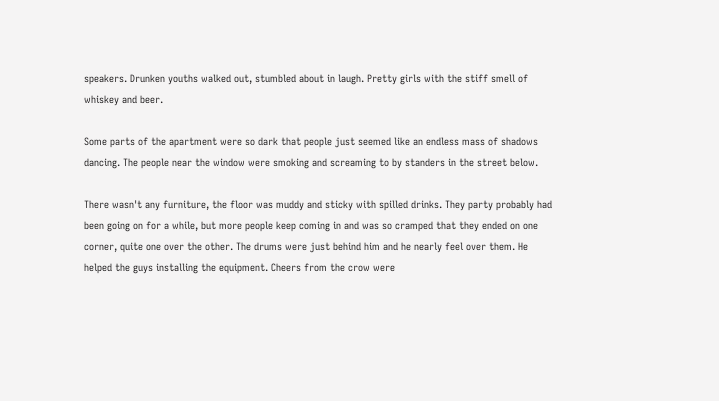speakers. Drunken youths walked out, stumbled about in laugh. Pretty girls with the stiff smell of whiskey and beer.

Some parts of the apartment were so dark that people just seemed like an endless mass of shadows dancing. The people near the window were smoking and screaming to by standers in the street below.

There wasn't any furniture, the floor was muddy and sticky with spilled drinks. They party probably had been going on for a while, but more people keep coming in and was so cramped that they ended on one corner, quite one over the other. The drums were just behind him and he nearly feel over them. He helped the guys installing the equipment. Cheers from the crow were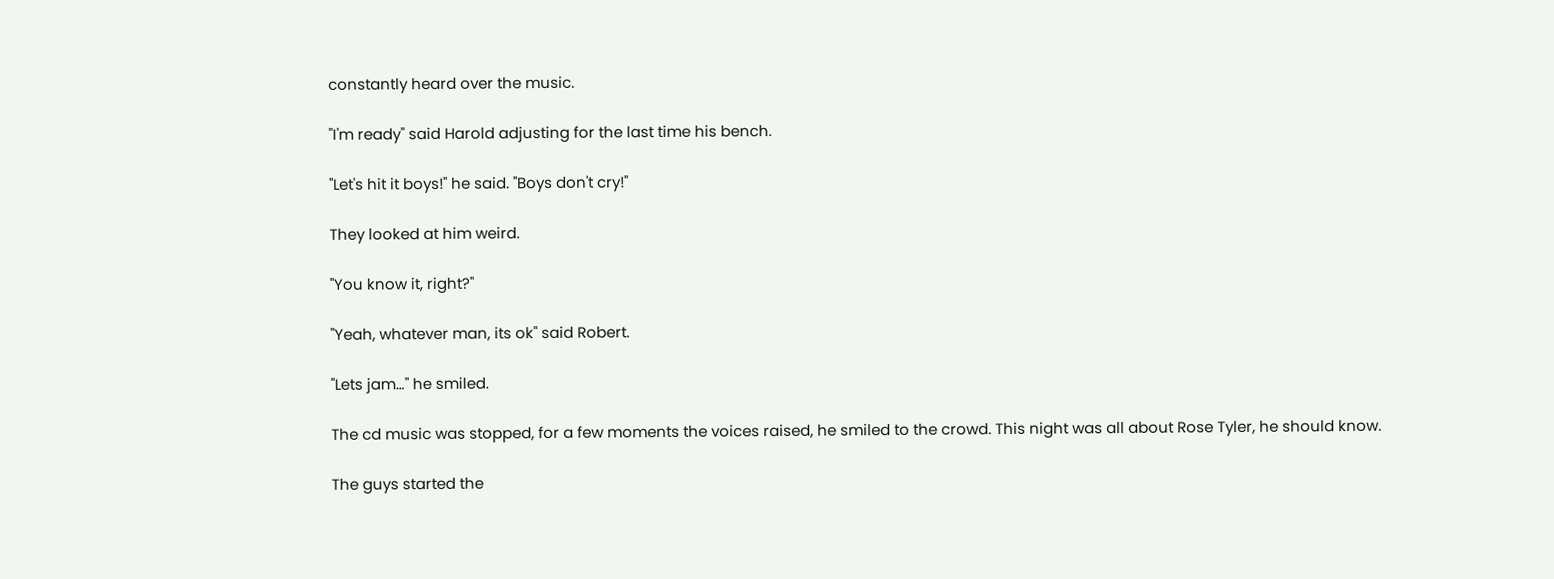constantly heard over the music.

"I'm ready" said Harold adjusting for the last time his bench.

"Let's hit it boys!" he said. "Boys don't cry!"

They looked at him weird.

"You know it, right?"

"Yeah, whatever man, its ok" said Robert.

"Lets jam…" he smiled.

The cd music was stopped, for a few moments the voices raised, he smiled to the crowd. This night was all about Rose Tyler, he should know.

The guys started the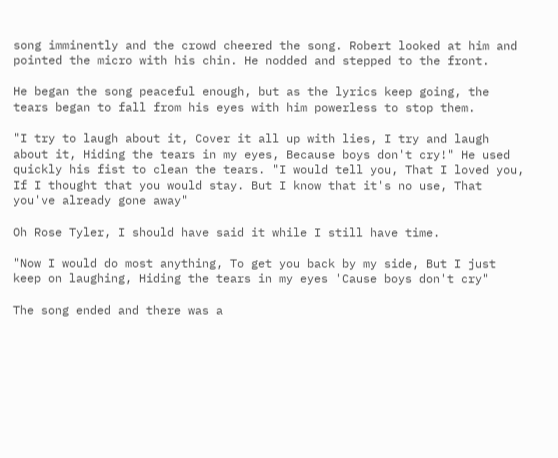song imminently and the crowd cheered the song. Robert looked at him and pointed the micro with his chin. He nodded and stepped to the front.

He began the song peaceful enough, but as the lyrics keep going, the tears began to fall from his eyes with him powerless to stop them.

"I try to laugh about it, Cover it all up with lies, I try and laugh about it, Hiding the tears in my eyes, Because boys don't cry!" He used quickly his fist to clean the tears. "I would tell you, That I loved you, If I thought that you would stay. But I know that it's no use, That you've already gone away"

Oh Rose Tyler, I should have said it while I still have time.

"Now I would do most anything, To get you back by my side, But I just keep on laughing, Hiding the tears in my eyes 'Cause boys don't cry"

The song ended and there was a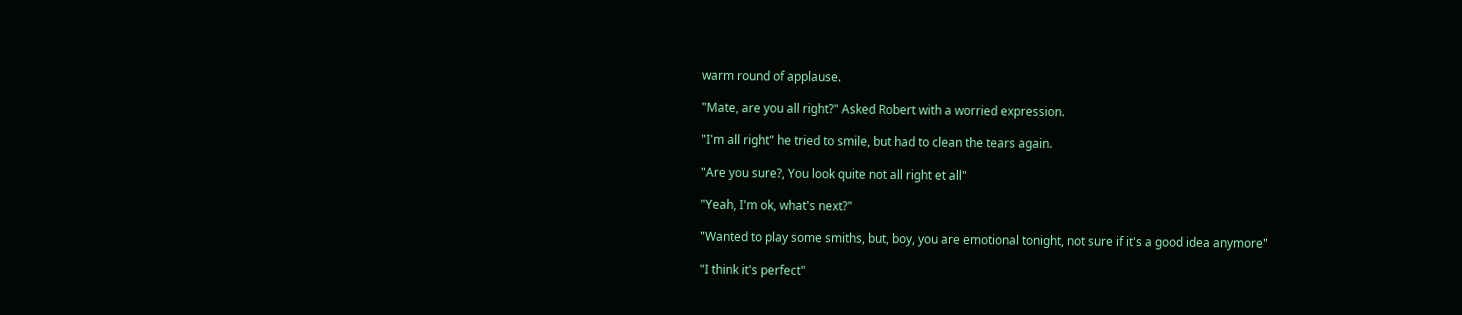warm round of applause.

"Mate, are you all right?" Asked Robert with a worried expression.

"I'm all right" he tried to smile, but had to clean the tears again.

"Are you sure?, You look quite not all right et all"

"Yeah, I'm ok, what's next?"

"Wanted to play some smiths, but, boy, you are emotional tonight, not sure if it's a good idea anymore"

"I think it's perfect"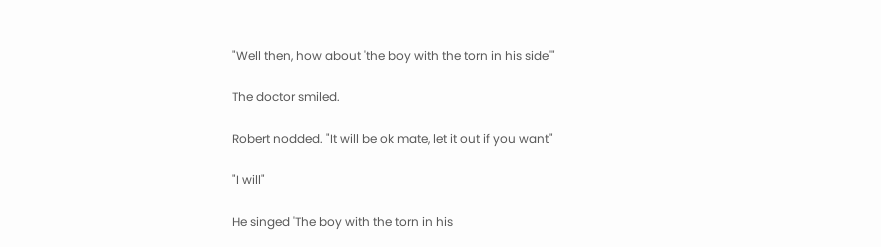"Well then, how about 'the boy with the torn in his side'"

The doctor smiled.

Robert nodded. "It will be ok mate, let it out if you want"

"I will"

He singed 'The boy with the torn in his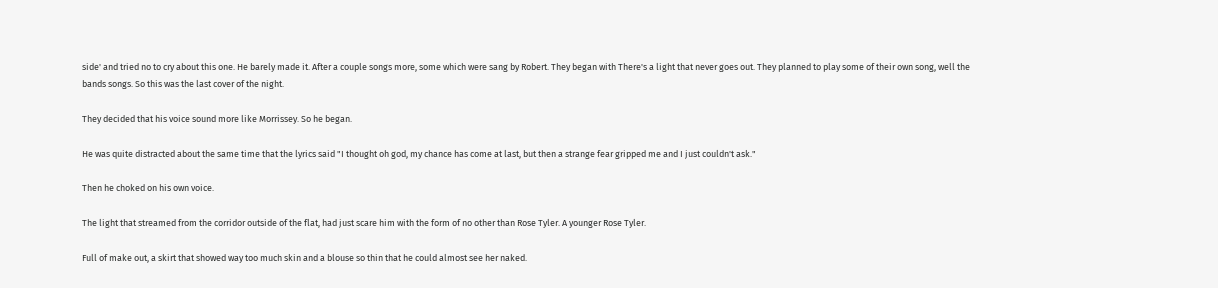side' and tried no to cry about this one. He barely made it. After a couple songs more, some which were sang by Robert. They began with There's a light that never goes out. They planned to play some of their own song, well the bands songs. So this was the last cover of the night.

They decided that his voice sound more like Morrissey. So he began.

He was quite distracted about the same time that the lyrics said "I thought oh god, my chance has come at last, but then a strange fear gripped me and I just couldn't ask."

Then he choked on his own voice.

The light that streamed from the corridor outside of the flat, had just scare him with the form of no other than Rose Tyler. A younger Rose Tyler.

Full of make out, a skirt that showed way too much skin and a blouse so thin that he could almost see her naked.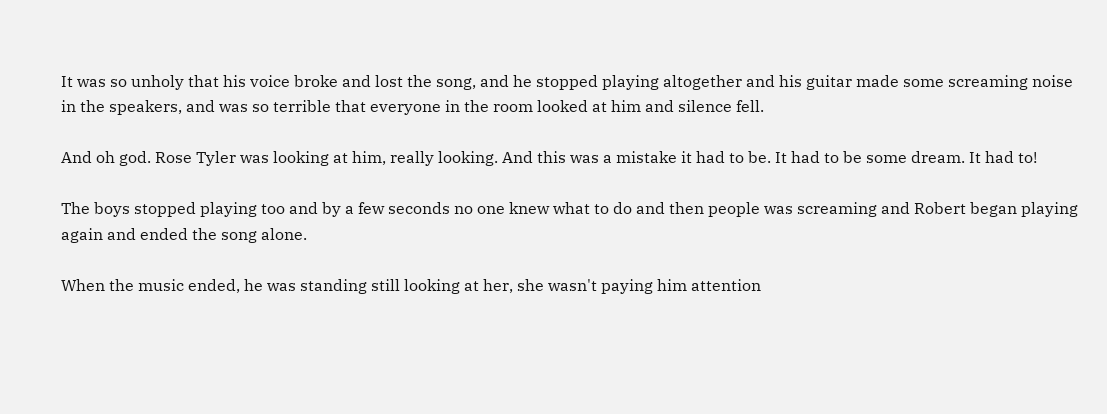It was so unholy that his voice broke and lost the song, and he stopped playing altogether and his guitar made some screaming noise in the speakers, and was so terrible that everyone in the room looked at him and silence fell.

And oh god. Rose Tyler was looking at him, really looking. And this was a mistake it had to be. It had to be some dream. It had to!

The boys stopped playing too and by a few seconds no one knew what to do and then people was screaming and Robert began playing again and ended the song alone.

When the music ended, he was standing still looking at her, she wasn't paying him attention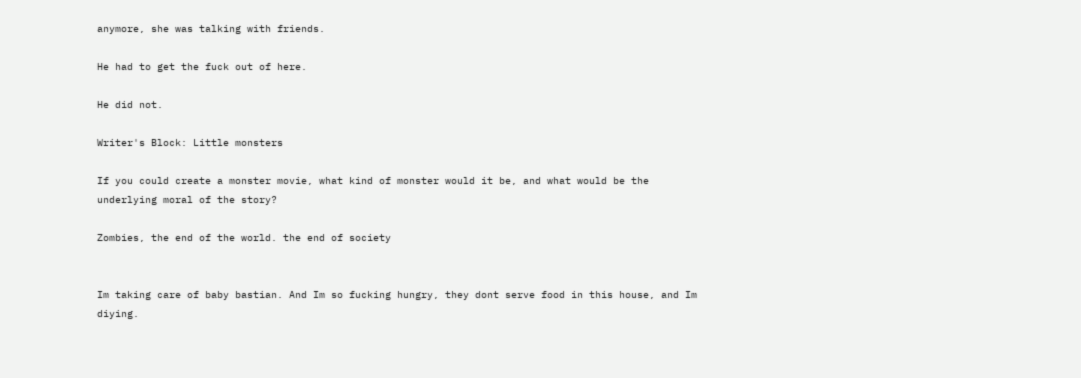anymore, she was talking with friends.

He had to get the fuck out of here.

He did not.

Writer's Block: Little monsters

If you could create a monster movie, what kind of monster would it be, and what would be the underlying moral of the story?

Zombies, the end of the world. the end of society


Im taking care of baby bastian. And Im so fucking hungry, they dont serve food in this house, and Im diying.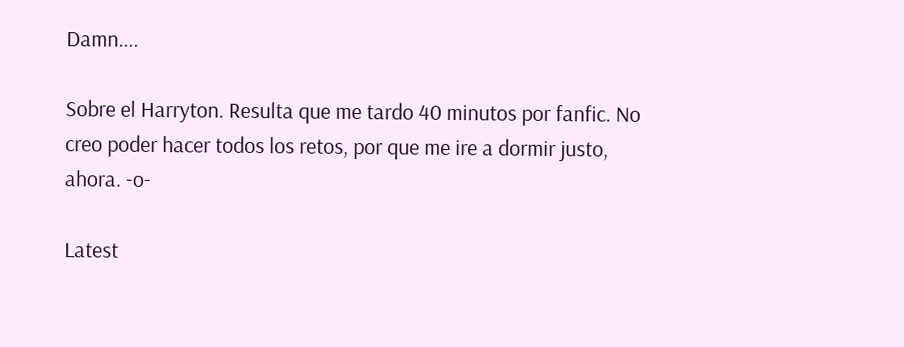Damn....

Sobre el Harryton. Resulta que me tardo 40 minutos por fanfic. No creo poder hacer todos los retos, por que me ire a dormir justo, ahora. -o-

Latest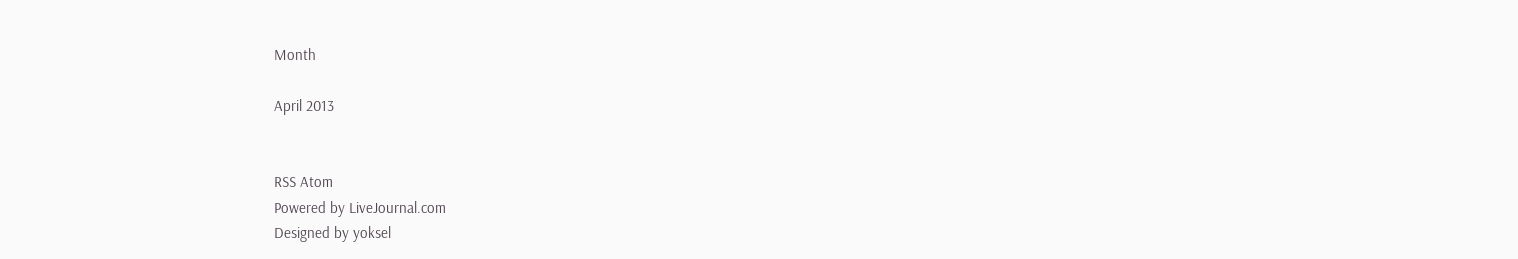Month

April 2013


RSS Atom
Powered by LiveJournal.com
Designed by yoksel